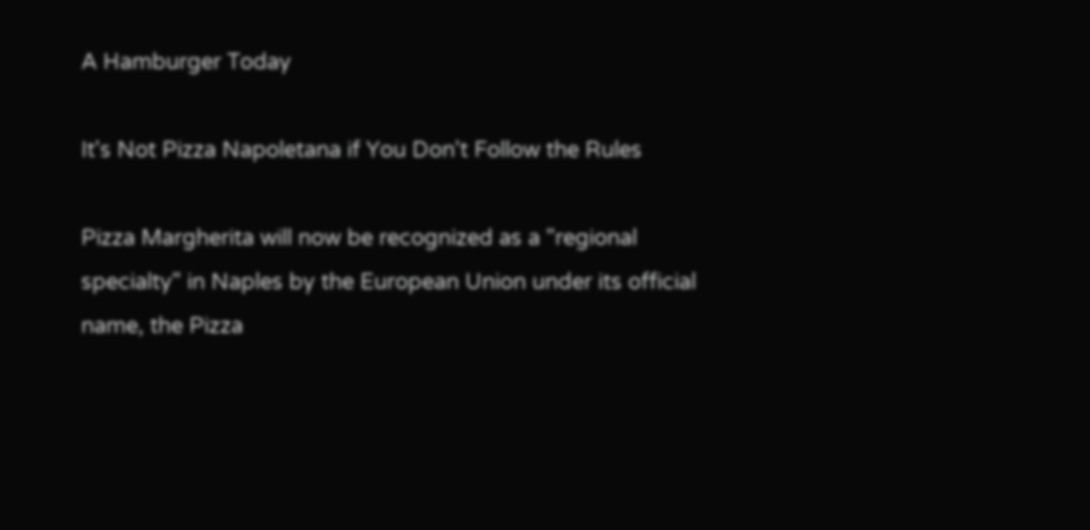A Hamburger Today

It's Not Pizza Napoletana if You Don't Follow the Rules

Pizza Margherita will now be recognized as a "regional specialty" in Naples by the European Union under its official name, the Pizza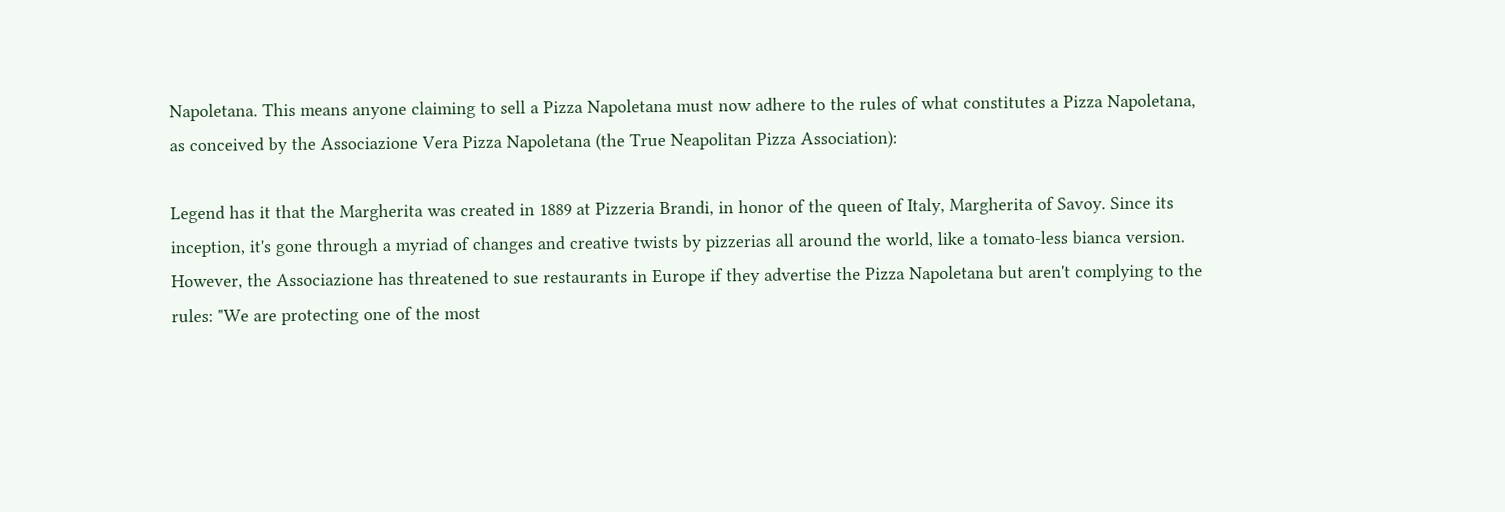Napoletana. This means anyone claiming to sell a Pizza Napoletana must now adhere to the rules of what constitutes a Pizza Napoletana, as conceived by the Associazione Vera Pizza Napoletana (the True Neapolitan Pizza Association):

Legend has it that the Margherita was created in 1889 at Pizzeria Brandi, in honor of the queen of Italy, Margherita of Savoy. Since its inception, it's gone through a myriad of changes and creative twists by pizzerias all around the world, like a tomato-less bianca version. However, the Associazione has threatened to sue restaurants in Europe if they advertise the Pizza Napoletana but aren't complying to the rules: "We are protecting one of the most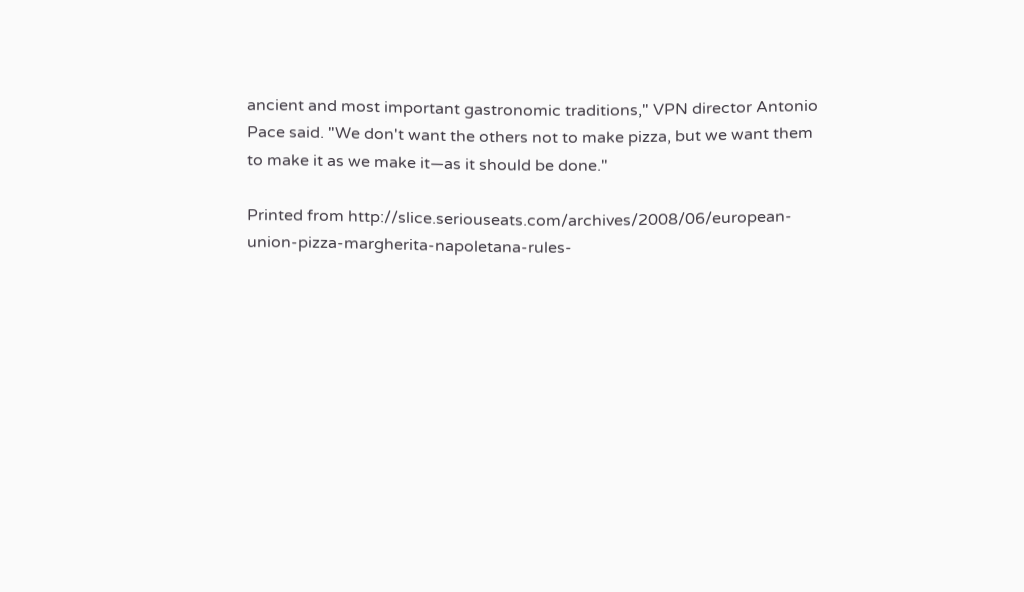ancient and most important gastronomic traditions," VPN director Antonio Pace said. "We don't want the others not to make pizza, but we want them to make it as we make it—as it should be done."

Printed from http://slice.seriouseats.com/archives/2008/06/european-union-pizza-margherita-napoletana-rules-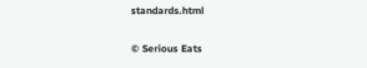standards.html

© Serious Eats